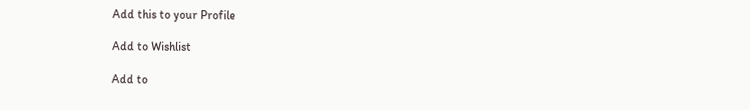Add this to your Profile

Add to Wishlist

Add to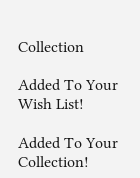Collection

Added To Your Wish List!

Added To Your Collection!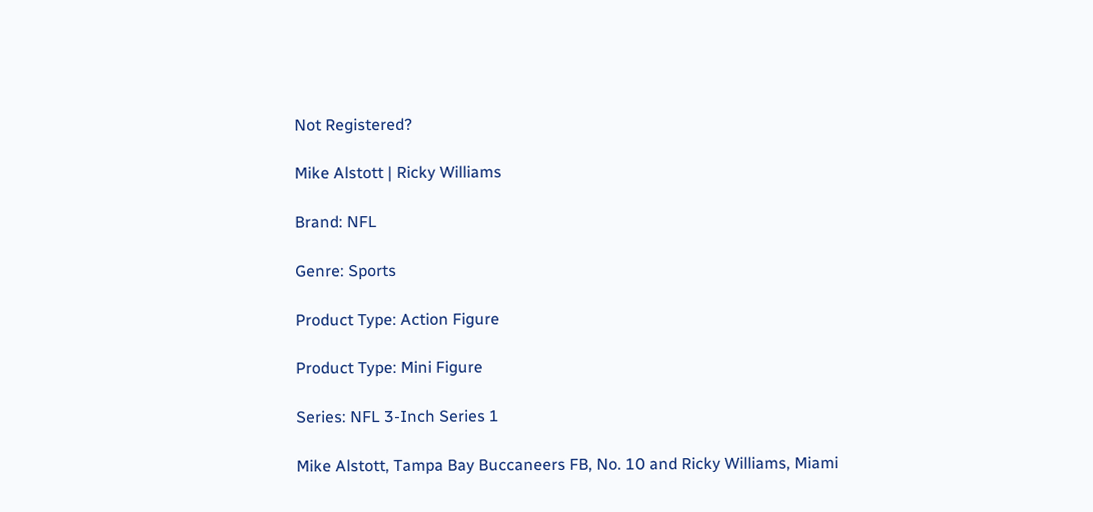Not Registered?

Mike Alstott | Ricky Williams

Brand: NFL

Genre: Sports

Product Type: Action Figure

Product Type: Mini Figure

Series: NFL 3-Inch Series 1

Mike Alstott, Tampa Bay Buccaneers FB, No. 10 and Ricky Williams, Miami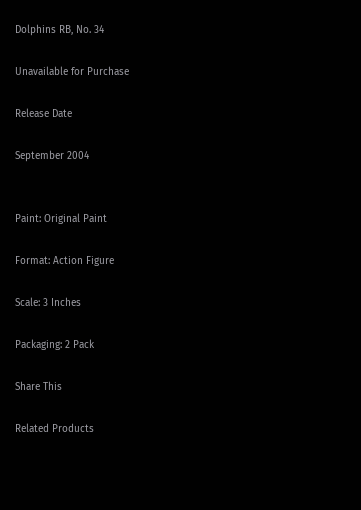Dolphins RB, No. 34

Unavailable for Purchase

Release Date

September 2004


Paint: Original Paint

Format: Action Figure

Scale: 3 Inches

Packaging: 2 Pack

Share This

Related Products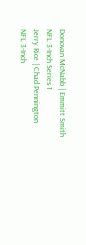Donovan McNabb | Emmitt Smith
NFL 3-Inch Series 1
Jerry Rice | Chad Pennington
NFL 3-Inch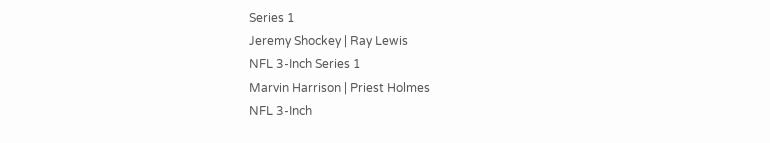Series 1
Jeremy Shockey | Ray Lewis
NFL 3-Inch Series 1
Marvin Harrison | Priest Holmes
NFL 3-Inch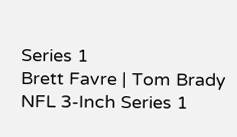Series 1
Brett Favre | Tom Brady
NFL 3-Inch Series 1